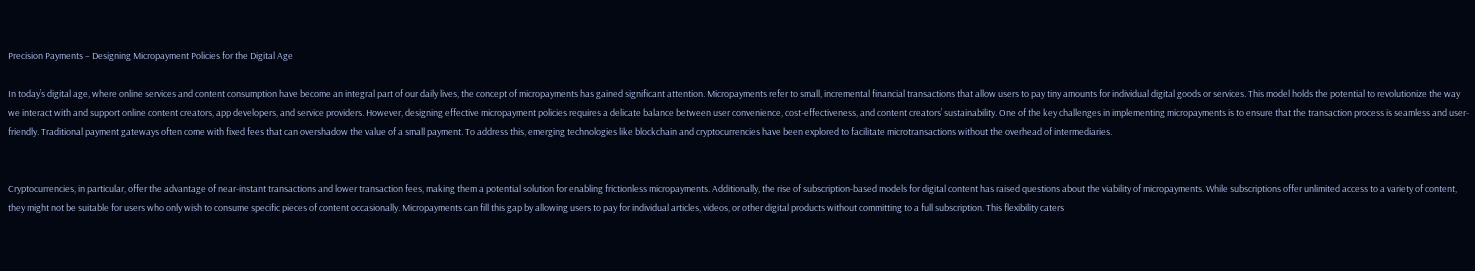Precision Payments – Designing Micropayment Policies for the Digital Age

In today’s digital age, where online services and content consumption have become an integral part of our daily lives, the concept of micropayments has gained significant attention. Micropayments refer to small, incremental financial transactions that allow users to pay tiny amounts for individual digital goods or services. This model holds the potential to revolutionize the way we interact with and support online content creators, app developers, and service providers. However, designing effective micropayment policies requires a delicate balance between user convenience, cost-effectiveness, and content creators’ sustainability. One of the key challenges in implementing micropayments is to ensure that the transaction process is seamless and user-friendly. Traditional payment gateways often come with fixed fees that can overshadow the value of a small payment. To address this, emerging technologies like blockchain and cryptocurrencies have been explored to facilitate microtransactions without the overhead of intermediaries.


Cryptocurrencies, in particular, offer the advantage of near-instant transactions and lower transaction fees, making them a potential solution for enabling frictionless micropayments. Additionally, the rise of subscription-based models for digital content has raised questions about the viability of micropayments. While subscriptions offer unlimited access to a variety of content, they might not be suitable for users who only wish to consume specific pieces of content occasionally. Micropayments can fill this gap by allowing users to pay for individual articles, videos, or other digital products without committing to a full subscription. This flexibility caters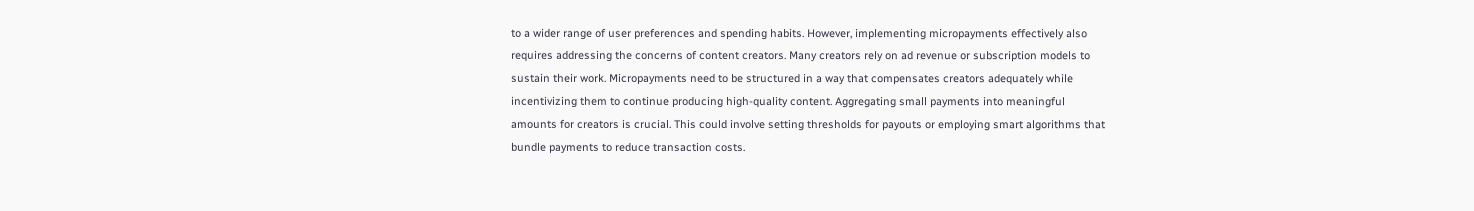to a wider range of user preferences and spending habits. However, implementing micropayments effectively also requires addressing the concerns of content creators. Many creators rely on ad revenue or subscription models to sustain their work. Micropayments need to be structured in a way that compensates creators adequately while incentivizing them to continue producing high-quality content. Aggregating small payments into meaningful amounts for creators is crucial. This could involve setting thresholds for payouts or employing smart algorithms that bundle payments to reduce transaction costs.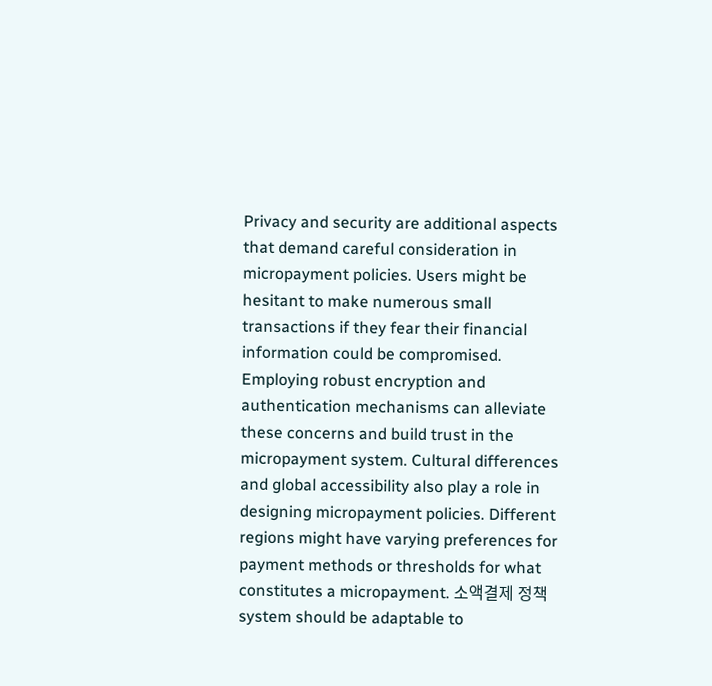Privacy and security are additional aspects that demand careful consideration in micropayment policies. Users might be hesitant to make numerous small transactions if they fear their financial information could be compromised. Employing robust encryption and authentication mechanisms can alleviate these concerns and build trust in the micropayment system. Cultural differences and global accessibility also play a role in designing micropayment policies. Different regions might have varying preferences for payment methods or thresholds for what constitutes a micropayment. 소액결제 정책 system should be adaptable to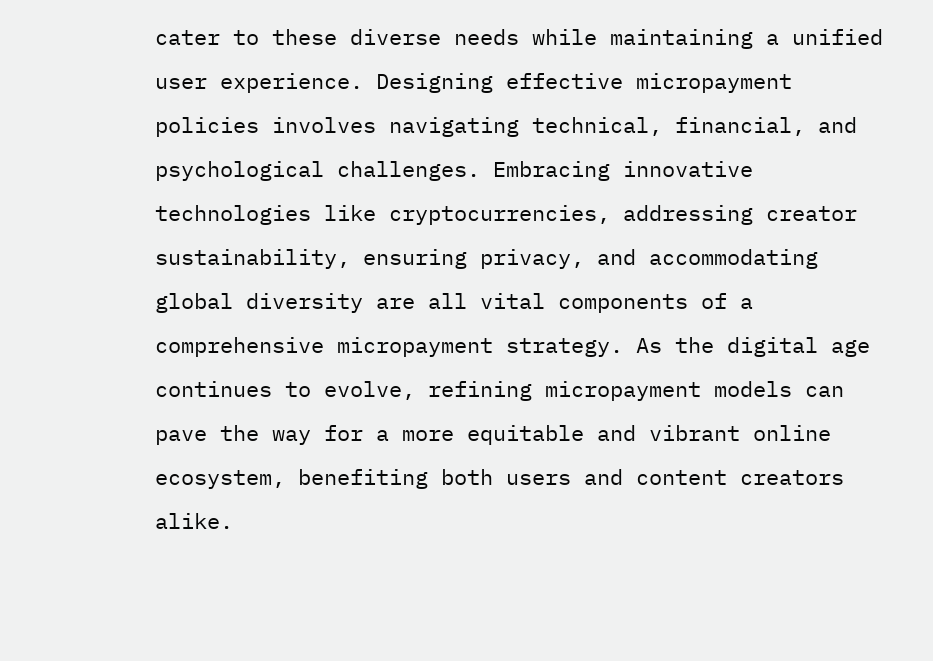cater to these diverse needs while maintaining a unified user experience. Designing effective micropayment policies involves navigating technical, financial, and psychological challenges. Embracing innovative technologies like cryptocurrencies, addressing creator sustainability, ensuring privacy, and accommodating global diversity are all vital components of a comprehensive micropayment strategy. As the digital age continues to evolve, refining micropayment models can pave the way for a more equitable and vibrant online ecosystem, benefiting both users and content creators alike.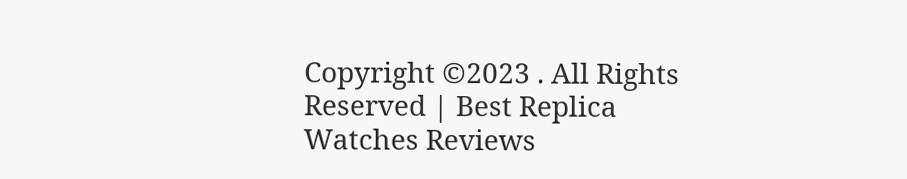Copyright ©2023 . All Rights Reserved | Best Replica Watches Reviews